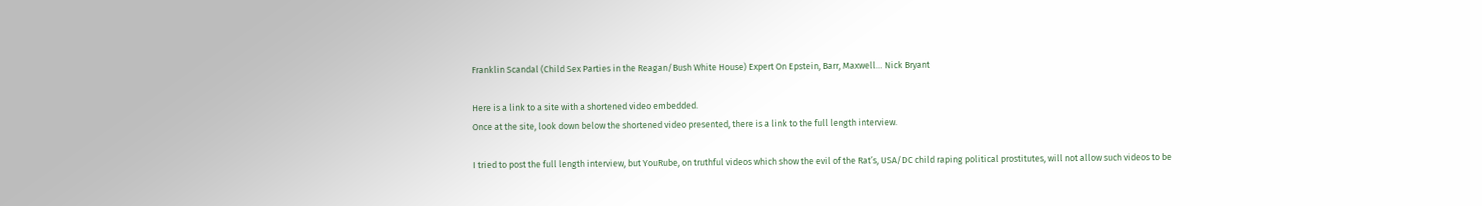Franklin Scandal (Child Sex Parties in the Reagan/Bush White House) Expert On Epstein, Barr, Maxwell… Nick Bryant

Here is a link to a site with a shortened video embedded.
Once at the site, look down below the shortened video presented, there is a link to the full length interview.

I tried to post the full length interview, but YouRube, on truthful videos which show the evil of the Rat’s, USA/DC child raping political prostitutes, will not allow such videos to be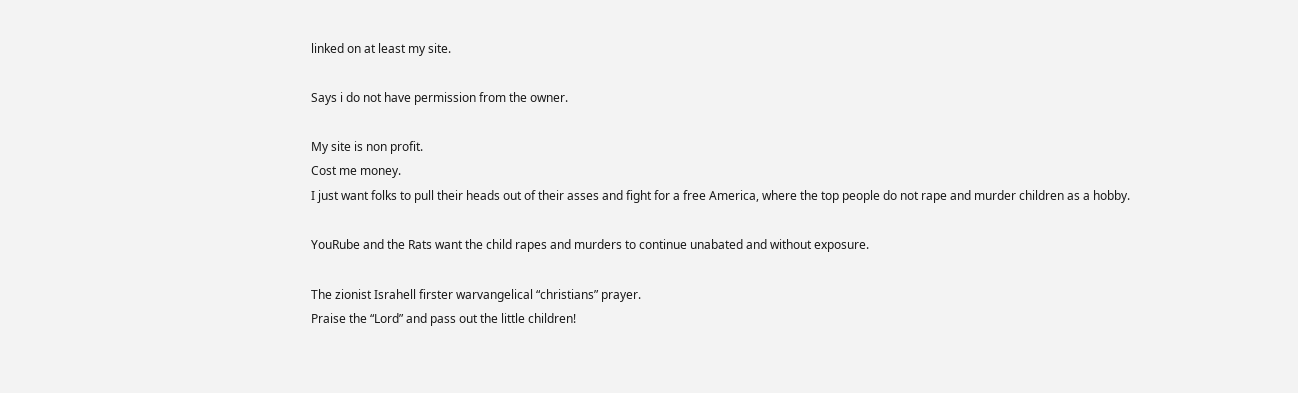linked on at least my site.

Says i do not have permission from the owner.

My site is non profit.
Cost me money.
I just want folks to pull their heads out of their asses and fight for a free America, where the top people do not rape and murder children as a hobby.

YouRube and the Rats want the child rapes and murders to continue unabated and without exposure.

The zionist Israhell firster warvangelical “christians” prayer.
Praise the “Lord” and pass out the little children!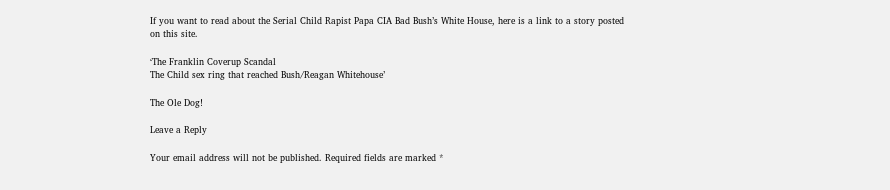If you want to read about the Serial Child Rapist Papa CIA Bad Bush’s White House, here is a link to a story posted on this site.

‘The Franklin Coverup Scandal
The Child sex ring that reached Bush/Reagan Whitehouse’

The Ole Dog!

Leave a Reply

Your email address will not be published. Required fields are marked *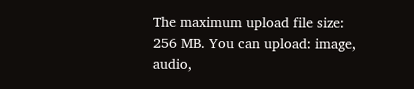The maximum upload file size: 256 MB. You can upload: image, audio,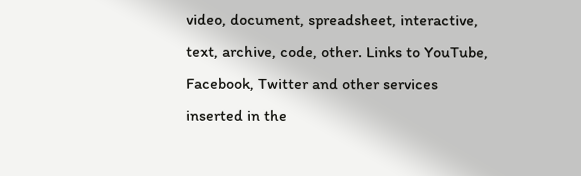video, document, spreadsheet, interactive, text, archive, code, other. Links to YouTube, Facebook, Twitter and other services inserted in the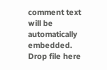comment text will be automatically embedded. Drop file here